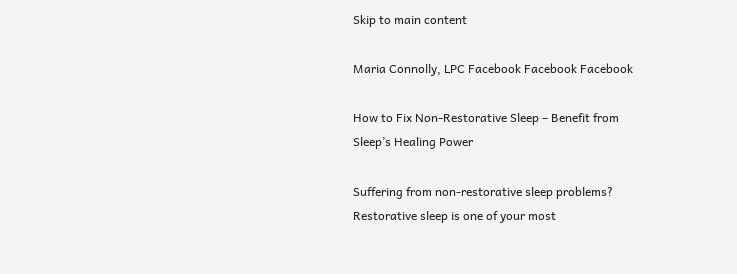Skip to main content

Maria Connolly, LPC Facebook Facebook Facebook

How to Fix Non-Restorative Sleep – Benefit from Sleep’s Healing Power

Suffering from non-restorative sleep problems? Restorative sleep is one of your most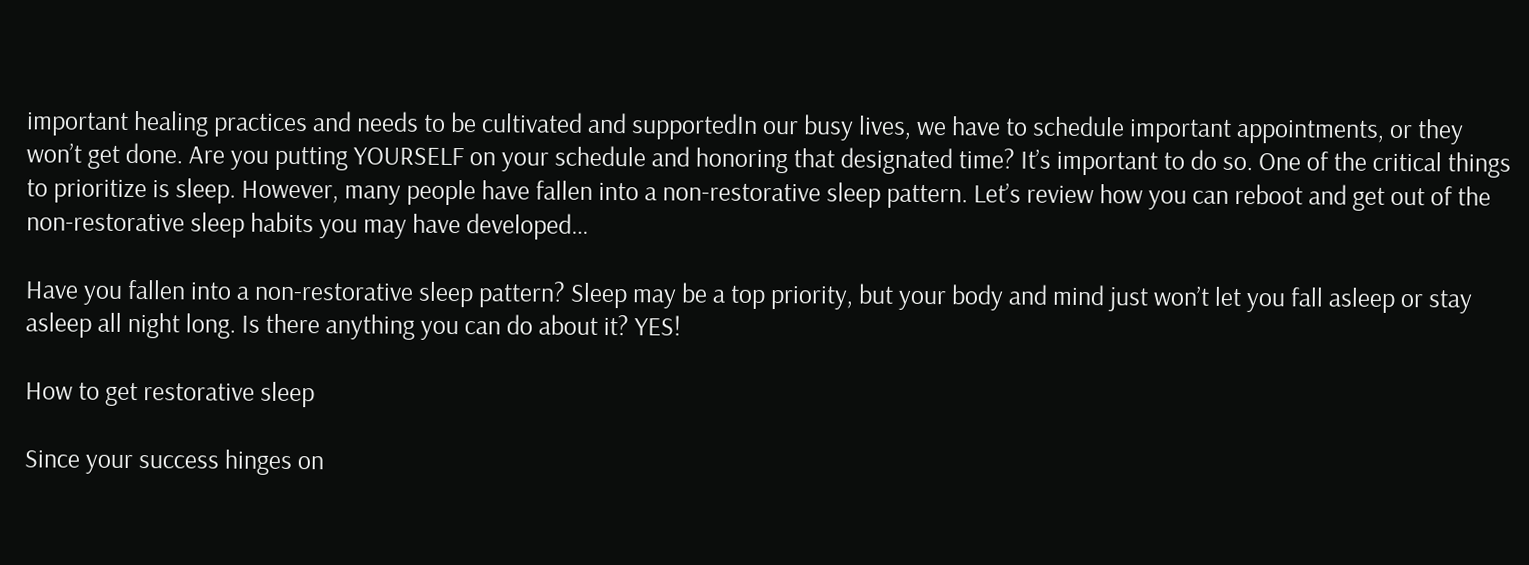important healing practices and needs to be cultivated and supportedIn our busy lives, we have to schedule important appointments, or they won’t get done. Are you putting YOURSELF on your schedule and honoring that designated time? It’s important to do so. One of the critical things to prioritize is sleep. However, many people have fallen into a non-restorative sleep pattern. Let’s review how you can reboot and get out of the non-restorative sleep habits you may have developed…

Have you fallen into a non-restorative sleep pattern? Sleep may be a top priority, but your body and mind just won’t let you fall asleep or stay asleep all night long. Is there anything you can do about it? YES!

How to get restorative sleep

Since your success hinges on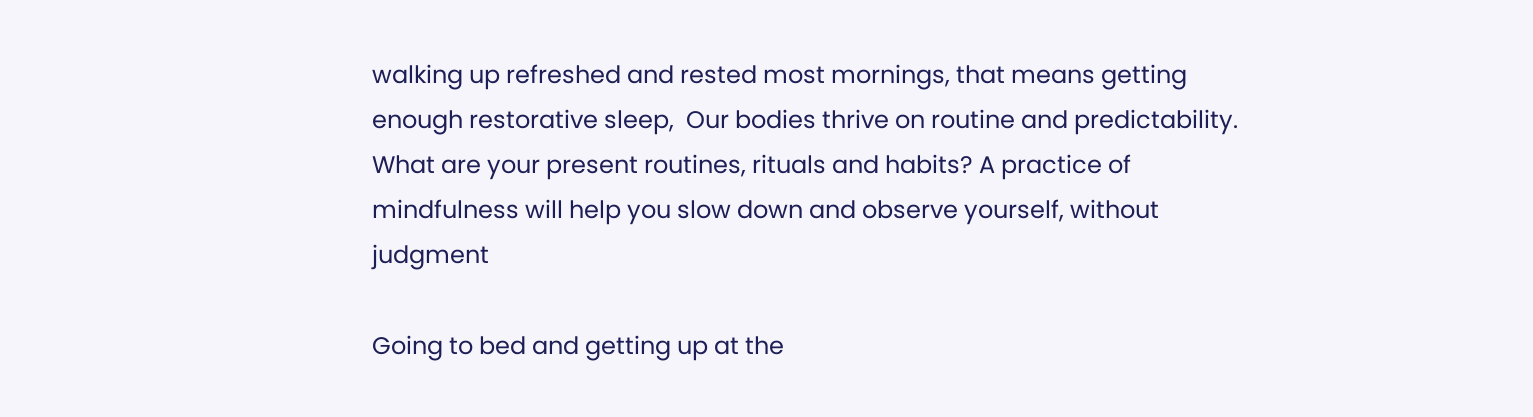walking up refreshed and rested most mornings, that means getting enough restorative sleep,  Our bodies thrive on routine and predictability.  What are your present routines, rituals and habits? A practice of mindfulness will help you slow down and observe yourself, without judgment

Going to bed and getting up at the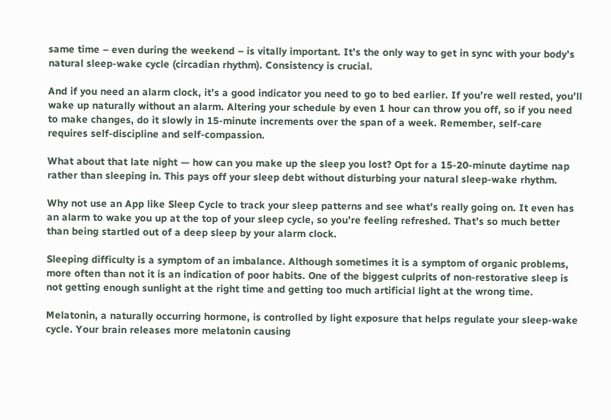same time – even during the weekend – is vitally important. It’s the only way to get in sync with your body’s natural sleep-wake cycle (circadian rhythm). Consistency is crucial.

And if you need an alarm clock, it’s a good indicator you need to go to bed earlier. If you’re well rested, you’ll wake up naturally without an alarm. Altering your schedule by even 1 hour can throw you off, so if you need to make changes, do it slowly in 15-minute increments over the span of a week. Remember, self-care requires self-discipline and self-compassion.

What about that late night — how can you make up the sleep you lost? Opt for a 15-20-minute daytime nap rather than sleeping in. This pays off your sleep debt without disturbing your natural sleep-wake rhythm.

Why not use an App like Sleep Cycle to track your sleep patterns and see what’s really going on. It even has an alarm to wake you up at the top of your sleep cycle, so you’re feeling refreshed. That’s so much better than being startled out of a deep sleep by your alarm clock.

Sleeping difficulty is a symptom of an imbalance. Although sometimes it is a symptom of organic problems, more often than not it is an indication of poor habits. One of the biggest culprits of non-restorative sleep is not getting enough sunlight at the right time and getting too much artificial light at the wrong time.

Melatonin, a naturally occurring hormone, is controlled by light exposure that helps regulate your sleep-wake cycle. Your brain releases more melatonin causing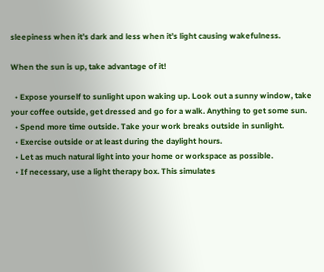sleepiness when it’s dark and less when it’s light causing wakefulness.

When the sun is up, take advantage of it!

  • Expose yourself to sunlight upon waking up. Look out a sunny window, take your coffee outside, get dressed and go for a walk. Anything to get some sun.
  • Spend more time outside. Take your work breaks outside in sunlight.
  • Exercise outside or at least during the daylight hours.
  • Let as much natural light into your home or workspace as possible.
  • If necessary, use a light therapy box. This simulates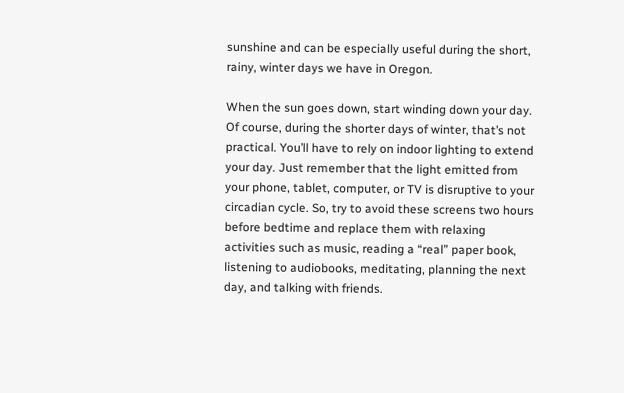sunshine and can be especially useful during the short, rainy, winter days we have in Oregon.

When the sun goes down, start winding down your day. Of course, during the shorter days of winter, that’s not practical. You’ll have to rely on indoor lighting to extend your day. Just remember that the light emitted from your phone, tablet, computer, or TV is disruptive to your circadian cycle. So, try to avoid these screens two hours before bedtime and replace them with relaxing activities such as music, reading a “real” paper book, listening to audiobooks, meditating, planning the next day, and talking with friends.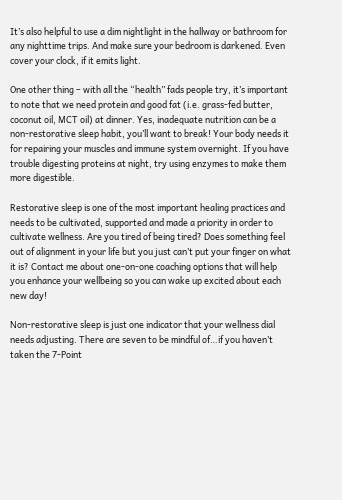It’s also helpful to use a dim nightlight in the hallway or bathroom for any nighttime trips. And make sure your bedroom is darkened. Even cover your clock, if it emits light.

One other thing – with all the “health” fads people try, it’s important to note that we need protein and good fat (i.e. grass-fed butter, coconut oil, MCT oil) at dinner. Yes, inadequate nutrition can be a non-restorative sleep habit, you’ll want to break! Your body needs it for repairing your muscles and immune system overnight. If you have trouble digesting proteins at night, try using enzymes to make them more digestible.

Restorative sleep is one of the most important healing practices and needs to be cultivated, supported and made a priority in order to cultivate wellness. Are you tired of being tired? Does something feel out of alignment in your life but you just can’t put your finger on what it is? Contact me about one-on-one coaching options that will help you enhance your wellbeing so you can wake up excited about each new day!

Non-restorative sleep is just one indicator that your wellness dial needs adjusting. There are seven to be mindful of…if you haven’t taken the 7-Point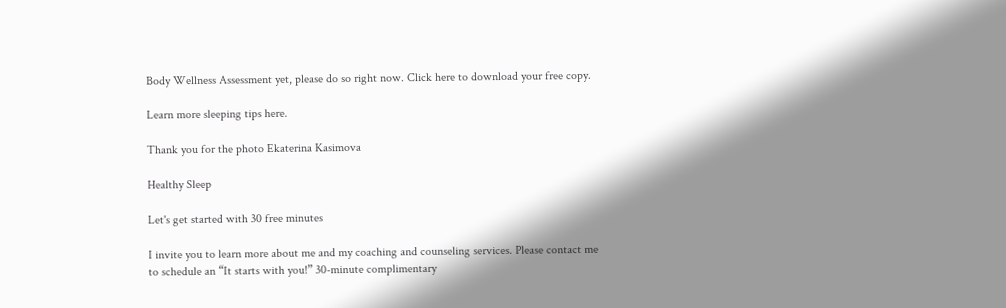Body Wellness Assessment yet, please do so right now. Click here to download your free copy.

Learn more sleeping tips here.

Thank you for the photo Ekaterina Kasimova

Healthy Sleep

Let's get started with 30 free minutes

I invite you to learn more about me and my coaching and counseling services. Please contact me to schedule an “It starts with you!” 30-minute complimentary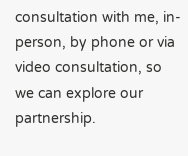consultation with me, in-person, by phone or via video consultation, so we can explore our partnership.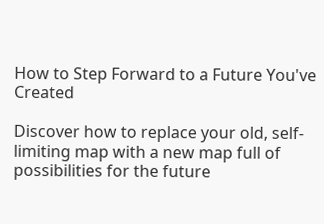How to Step Forward to a Future You've Created

Discover how to replace your old, self-limiting map with a new map full of possibilities for the future